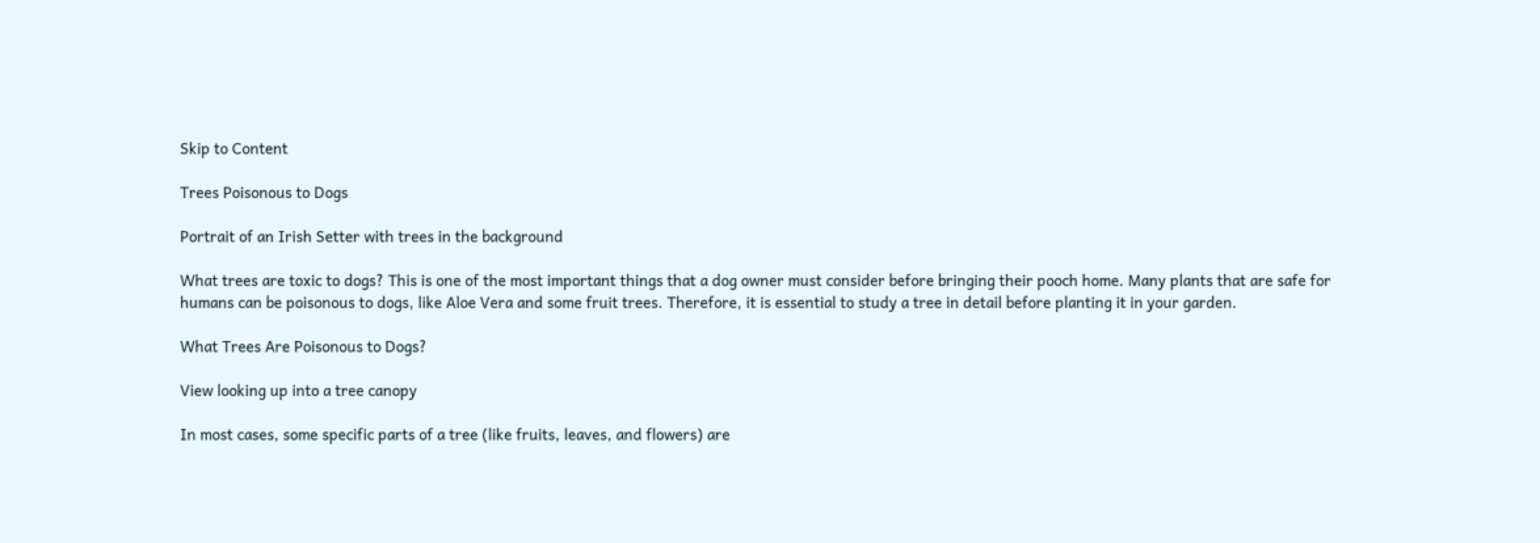Skip to Content

Trees Poisonous to Dogs

Portrait of an Irish Setter with trees in the background

What trees are toxic to dogs? This is one of the most important things that a dog owner must consider before bringing their pooch home. Many plants that are safe for humans can be poisonous to dogs, like Aloe Vera and some fruit trees. Therefore, it is essential to study a tree in detail before planting it in your garden.

What Trees Are Poisonous to Dogs?

View looking up into a tree canopy

In most cases, some specific parts of a tree (like fruits, leaves, and flowers) are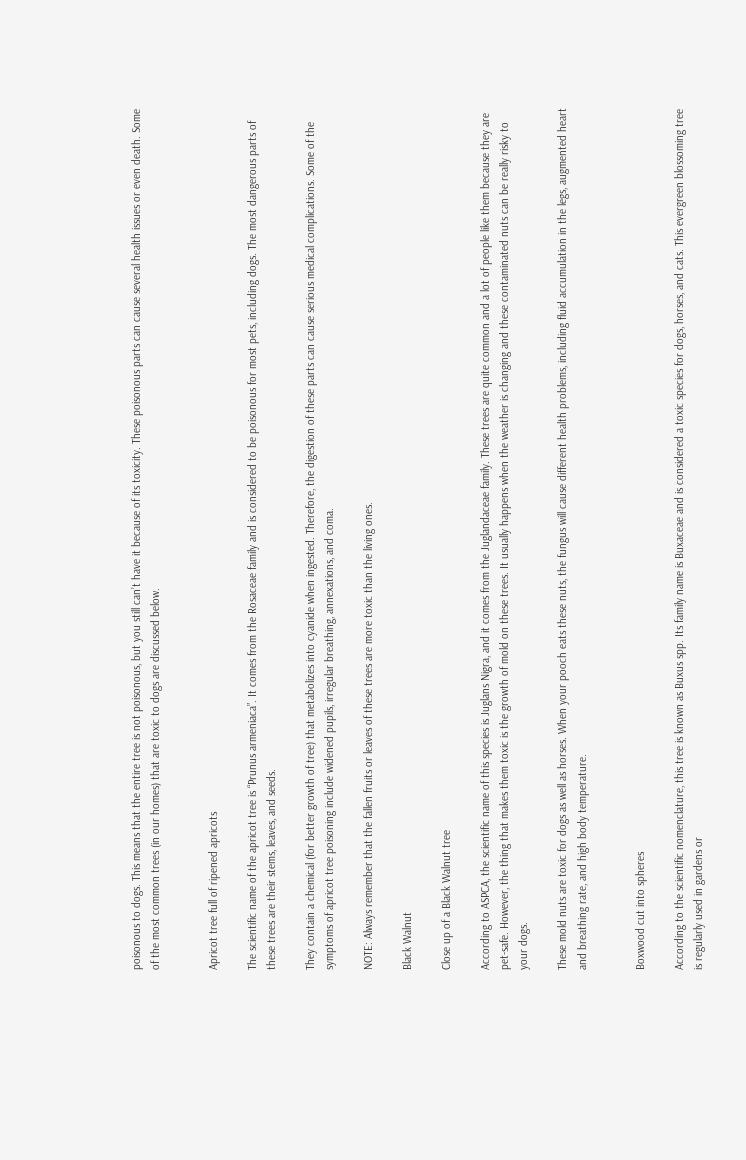poisonous to dogs. This means that the entire tree is not poisonous, but you still can’t have it because of its toxicity. These poisonous parts can cause several health issues or even death. Some of the most common trees (in our homes) that are toxic to dogs are discussed below.


Apricot tree full of ripened apricots

The scientific name of the apricot tree is “Prunus armeniaca”. It comes from the Rosaceae family and is considered to be poisonous for most pets, including dogs. The most dangerous parts of these trees are their stems, leaves, and seeds.

They contain a chemical (for better growth of tree) that metabolizes into cyanide when ingested. Therefore, the digestion of these parts can cause serious medical complications. Some of the symptoms of apricot tree poisoning include widened pupils, irregular breathing, annexations, and coma.

NOTE: Always remember that the fallen fruits or leaves of these trees are more toxic than the living ones.

Black Walnut

Close up of a Black Walnut tree

According to ASPCA, the scientific name of this species is Juglans Nigra, and it comes from the Juglandaceae family. These trees are quite common and a lot of people like them because they are pet-safe. However, the thing that makes them toxic is the growth of mold on these trees. It usually happens when the weather is changing and these contaminated nuts can be really risky to your dogs.

These mold nuts are toxic for dogs as well as horses. When your pooch eats these nuts, the fungus will cause different health problems, including fluid accumulation in the legs, augmented heart and breathing rate, and high body temperature.


Boxwood cut into spheres

According to the scientific nomenclature, this tree is known as Buxus spp. Its family name is Buxaceae and is considered a toxic species for dogs, horses, and cats. This evergreen blossoming tree is regularly used in gardens or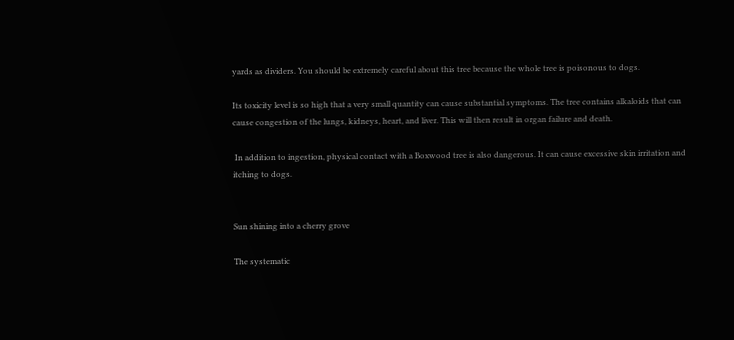yards as dividers. You should be extremely careful about this tree because the whole tree is poisonous to dogs.

Its toxicity level is so high that a very small quantity can cause substantial symptoms. The tree contains alkaloids that can cause congestion of the lungs, kidneys, heart, and liver. This will then result in organ failure and death.

 In addition to ingestion, physical contact with a Boxwood tree is also dangerous. It can cause excessive skin irritation and itching to dogs.


Sun shining into a cherry grove

The systematic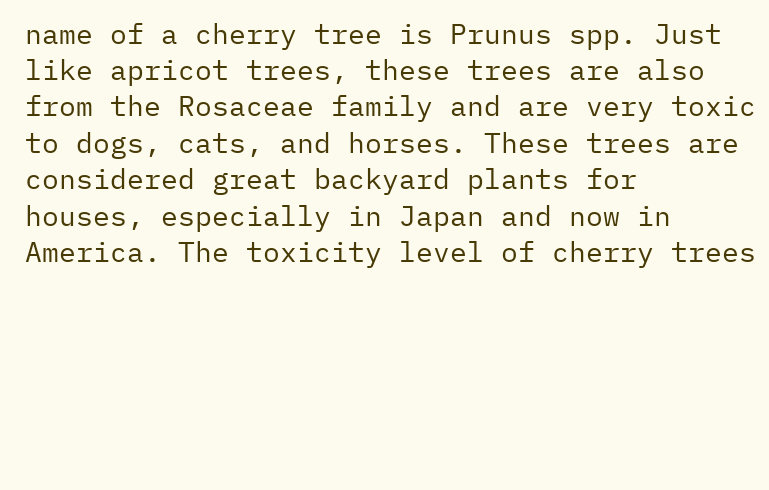name of a cherry tree is Prunus spp. Just like apricot trees, these trees are also from the Rosaceae family and are very toxic to dogs, cats, and horses. These trees are considered great backyard plants for houses, especially in Japan and now in America. The toxicity level of cherry trees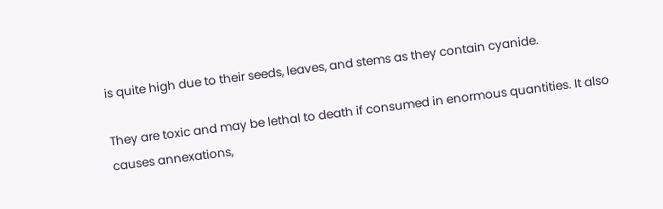is quite high due to their seeds, leaves, and stems as they contain cyanide.

They are toxic and may be lethal to death if consumed in enormous quantities. It also causes annexations,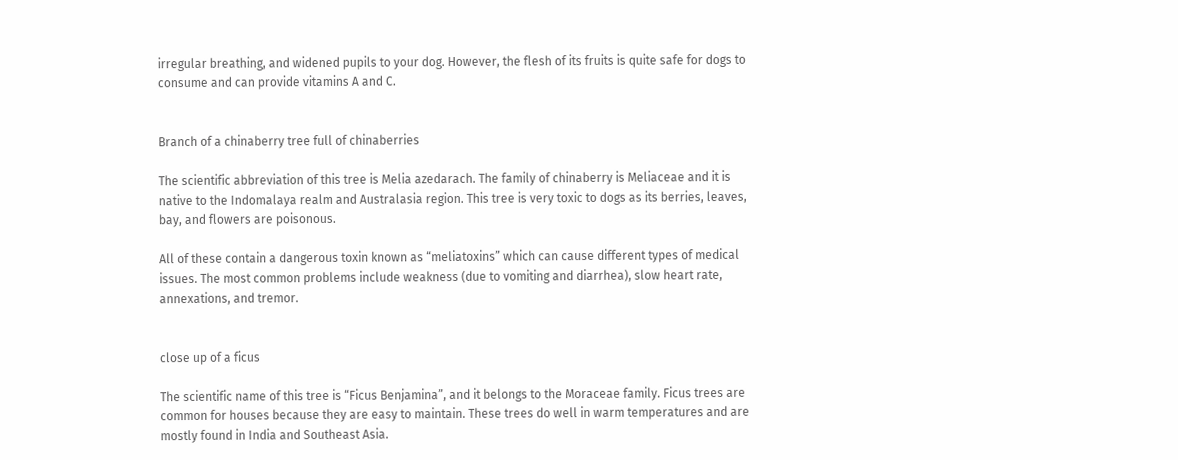irregular breathing, and widened pupils to your dog. However, the flesh of its fruits is quite safe for dogs to consume and can provide vitamins A and C.


Branch of a chinaberry tree full of chinaberries

The scientific abbreviation of this tree is Melia azedarach. The family of chinaberry is Meliaceae and it is native to the Indomalaya realm and Australasia region. This tree is very toxic to dogs as its berries, leaves, bay, and flowers are poisonous.

All of these contain a dangerous toxin known as “meliatoxins” which can cause different types of medical issues. The most common problems include weakness (due to vomiting and diarrhea), slow heart rate, annexations, and tremor.


close up of a ficus

The scientific name of this tree is “Ficus Benjamina”, and it belongs to the Moraceae family. Ficus trees are common for houses because they are easy to maintain. These trees do well in warm temperatures and are mostly found in India and Southeast Asia.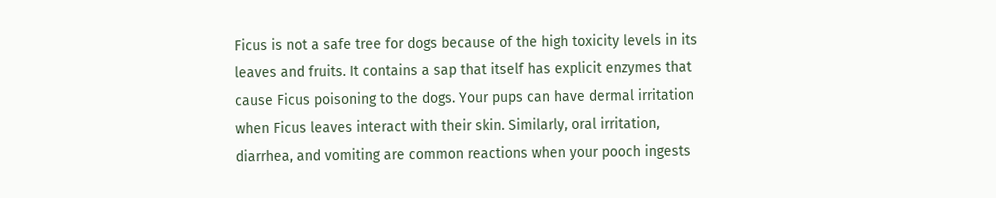Ficus is not a safe tree for dogs because of the high toxicity levels in its leaves and fruits. It contains a sap that itself has explicit enzymes that cause Ficus poisoning to the dogs. Your pups can have dermal irritation when Ficus leaves interact with their skin. Similarly, oral irritation, diarrhea, and vomiting are common reactions when your pooch ingests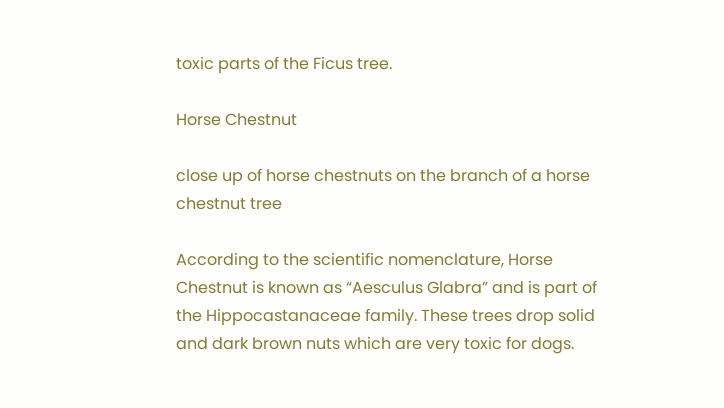toxic parts of the Ficus tree.

Horse Chestnut

close up of horse chestnuts on the branch of a horse chestnut tree

According to the scientific nomenclature, Horse Chestnut is known as “Aesculus Glabra” and is part of the Hippocastanaceae family. These trees drop solid and dark brown nuts which are very toxic for dogs.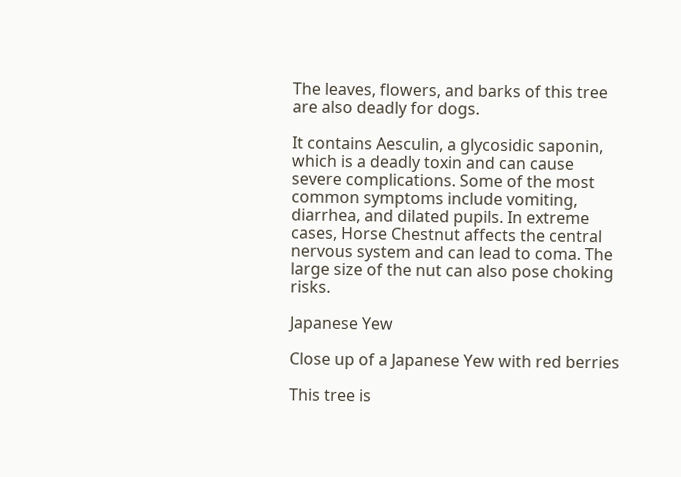The leaves, flowers, and barks of this tree are also deadly for dogs.

It contains Aesculin, a glycosidic saponin, which is a deadly toxin and can cause severe complications. Some of the most common symptoms include vomiting, diarrhea, and dilated pupils. In extreme cases, Horse Chestnut affects the central nervous system and can lead to coma. The large size of the nut can also pose choking risks.

Japanese Yew

Close up of a Japanese Yew with red berries

This tree is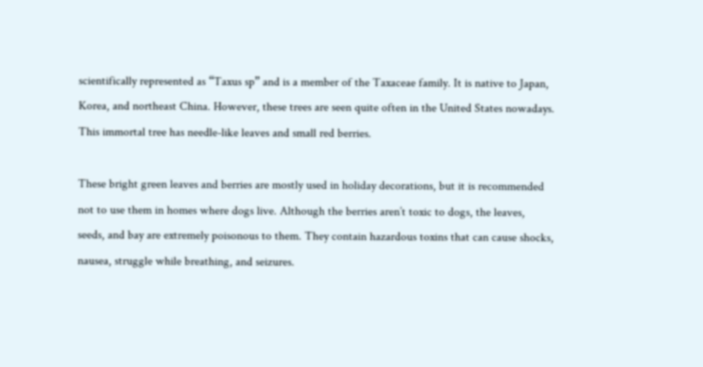scientifically represented as “Taxus sp” and is a member of the Taxaceae family. It is native to Japan, Korea, and northeast China. However, these trees are seen quite often in the United States nowadays. This immortal tree has needle-like leaves and small red berries.

These bright green leaves and berries are mostly used in holiday decorations, but it is recommended not to use them in homes where dogs live. Although the berries aren’t toxic to dogs, the leaves, seeds, and bay are extremely poisonous to them. They contain hazardous toxins that can cause shocks, nausea, struggle while breathing, and seizures.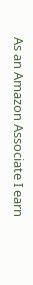As an Amazon Associate I earn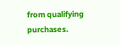from qualifying purchases.